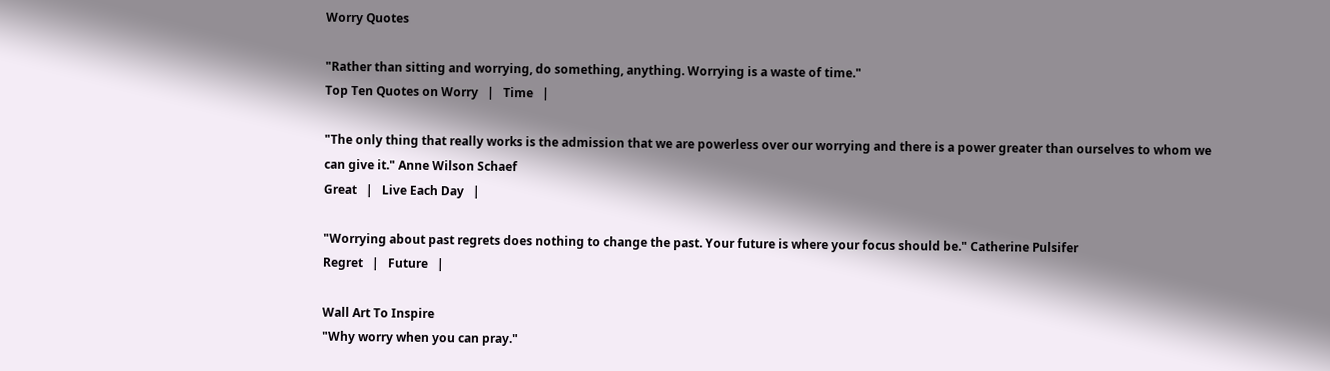Worry Quotes

"Rather than sitting and worrying, do something, anything. Worrying is a waste of time."
Top Ten Quotes on Worry   |   Time   |

"The only thing that really works is the admission that we are powerless over our worrying and there is a power greater than ourselves to whom we can give it." Anne Wilson Schaef
Great   |   Live Each Day   |

"Worrying about past regrets does nothing to change the past. Your future is where your focus should be." Catherine Pulsifer
Regret   |   Future   |

Wall Art To Inspire
"Why worry when you can pray."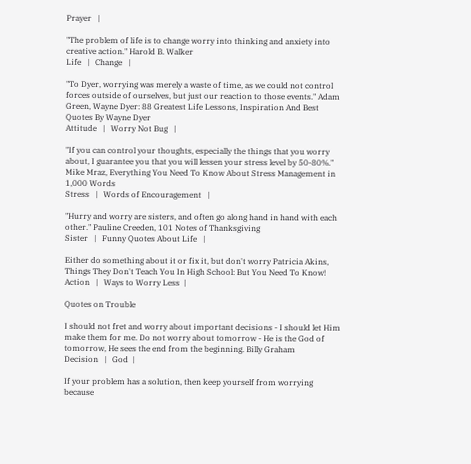Prayer   |

"The problem of life is to change worry into thinking and anxiety into creative action." Harold B. Walker
Life   |   Change   |

"To Dyer, worrying was merely a waste of time, as we could not control forces outside of ourselves, but just our reaction to those events." Adam Green, Wayne Dyer: 88 Greatest Life Lessons, Inspiration And Best Quotes By Wayne Dyer
Attitude   |   Worry Not Bug   |

"If you can control your thoughts, especially the things that you worry about, I guarantee you that you will lessen your stress level by 50-80%." Mike Mraz, Everything You Need To Know About Stress Management in 1,000 Words
Stress   |   Words of Encouragement   |

"Hurry and worry are sisters, and often go along hand in hand with each other." Pauline Creeden, 101 Notes of Thanksgiving
Sister   |   Funny Quotes About Life   |

Either do something about it or fix it, but don't worry Patricia Akins, Things They Don't Teach You In High School: But You Need To Know!
Action   |   Ways to Worry Less  |

Quotes on Trouble

I should not fret and worry about important decisions - I should let Him make them for me. Do not worry about tomorrow - He is the God of tomorrow, He sees the end from the beginning. Billy Graham
Decision   |   God  |

If your problem has a solution, then keep yourself from worrying because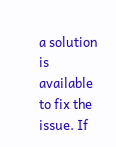a solution is available to fix the issue. If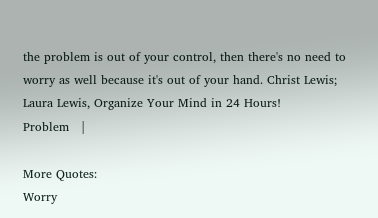the problem is out of your control, then there's no need to worry as well because it's out of your hand. Christ Lewis; Laura Lewis, Organize Your Mind in 24 Hours!
Problem   |

More Quotes:
Worry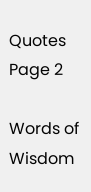Quotes Page 2

Words of Wisdom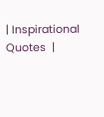| Inspirational Quotes  |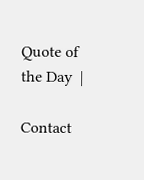Quote of the Day  |

Contact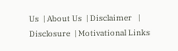Us  | About Us  | Disclaimer   | Disclosure  | Motivational Links